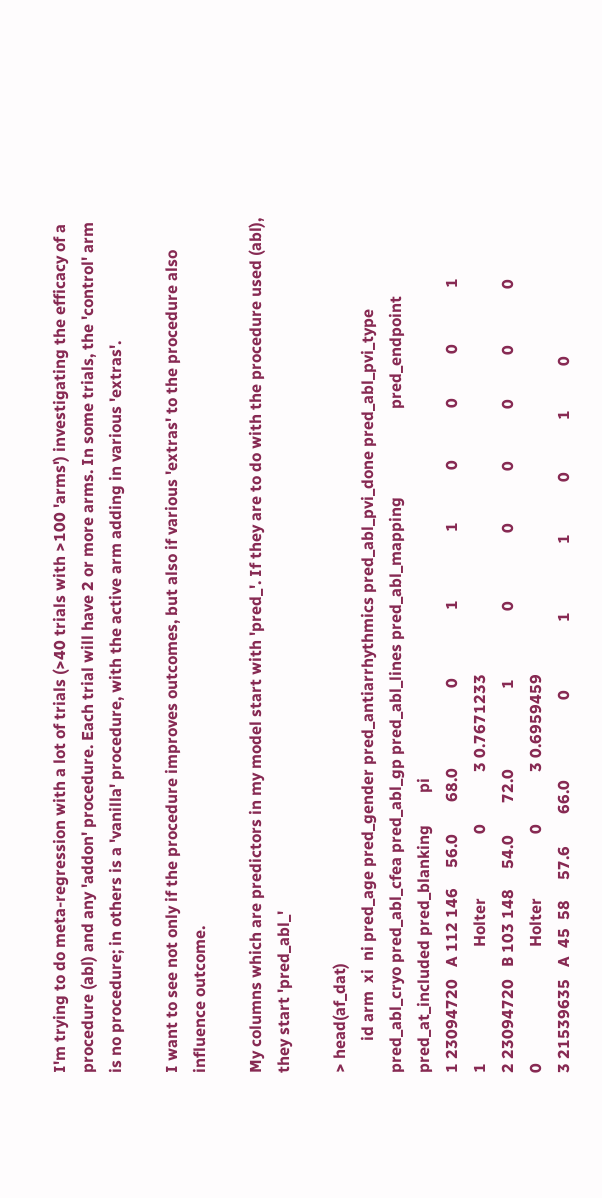I'm trying to do meta-regression with a lot of trials (>40 trials with >100 'arms') investigating the efficacy of a procedure (abl) and any 'addon' procedure. Each trial will have 2 or more arms. In some trials, the 'control' arm is no procedure; in others is a 'vanilla' procedure, with the active arm adding in various 'extras'.

I want to see not only if the procedure improves outcomes, but also if various 'extras' to the procedure also influence outcome.

My columns which are predictors in my model start with 'pred_'. If they are to do with the procedure used (abl), they start 'pred_abl_'

> head(af_dat)
        id arm  xi  ni pred_age pred_gender pred_antiarrhythmics pred_abl_pvi_done pred_abl_pvi_type pred_abl_cryo pred_abl_cfea pred_abl_gp pred_abl_lines pred_abl_mapping                      pred_endpoint pred_at_included pred_blanking        pi
1 23094720   A 112 146     56.0        68.0                    0                 1                 1             0             0           0              1                1                             Holter                0             3 0.7671233
2 23094720   B 103 148     54.0        72.0                    1                 0                 0             0             0           0              0                0                             Holter                0             3 0.6959459
3 21539635   A  45  58     57.6        66.0                    0                 1                 1             0             1           0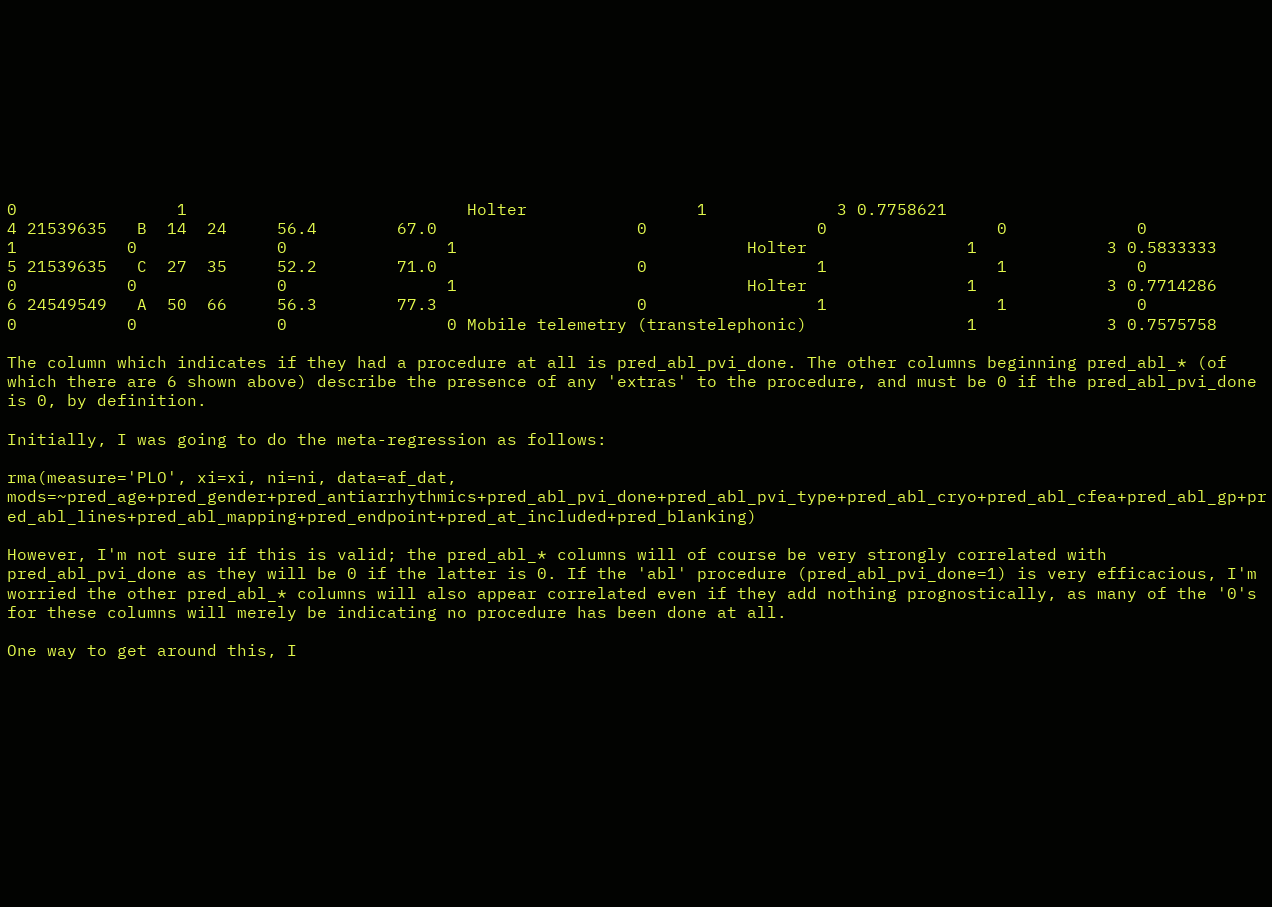0                1                            Holter                 1             3 0.7758621
4 21539635   B  14  24     56.4        67.0                    0                 0                 0             0             1           0              0                1                             Holter                1             3 0.5833333
5 21539635   C  27  35     52.2        71.0                    0                 1                 1             0             0           0              0                1                             Holter                1             3 0.7714286
6 24549549   A  50  66     56.3        77.3                    0                 1                 1             0             0           0              0                0 Mobile telemetry (transtelephonic)                1             3 0.7575758

The column which indicates if they had a procedure at all is pred_abl_pvi_done. The other columns beginning pred_abl_* (of which there are 6 shown above) describe the presence of any 'extras' to the procedure, and must be 0 if the pred_abl_pvi_done is 0, by definition.

Initially, I was going to do the meta-regression as follows:

rma(measure='PLO', xi=xi, ni=ni, data=af_dat, mods=~pred_age+pred_gender+pred_antiarrhythmics+pred_abl_pvi_done+pred_abl_pvi_type+pred_abl_cryo+pred_abl_cfea+pred_abl_gp+pred_abl_lines+pred_abl_mapping+pred_endpoint+pred_at_included+pred_blanking)

However, I'm not sure if this is valid; the pred_abl_* columns will of course be very strongly correlated with pred_abl_pvi_done as they will be 0 if the latter is 0. If the 'abl' procedure (pred_abl_pvi_done=1) is very efficacious, I'm worried the other pred_abl_* columns will also appear correlated even if they add nothing prognostically, as many of the '0's for these columns will merely be indicating no procedure has been done at all.

One way to get around this, I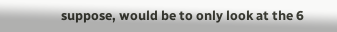suppose, would be to only look at the 6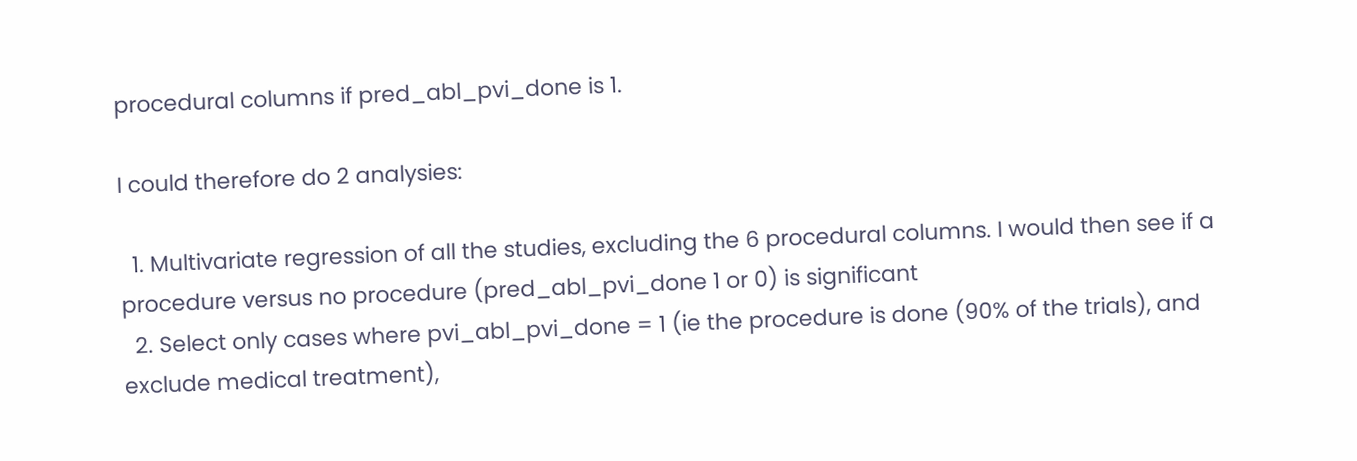procedural columns if pred_abl_pvi_done is 1.

I could therefore do 2 analysies:

  1. Multivariate regression of all the studies, excluding the 6 procedural columns. I would then see if a procedure versus no procedure (pred_abl_pvi_done 1 or 0) is significant
  2. Select only cases where pvi_abl_pvi_done = 1 (ie the procedure is done (90% of the trials), and exclude medical treatment),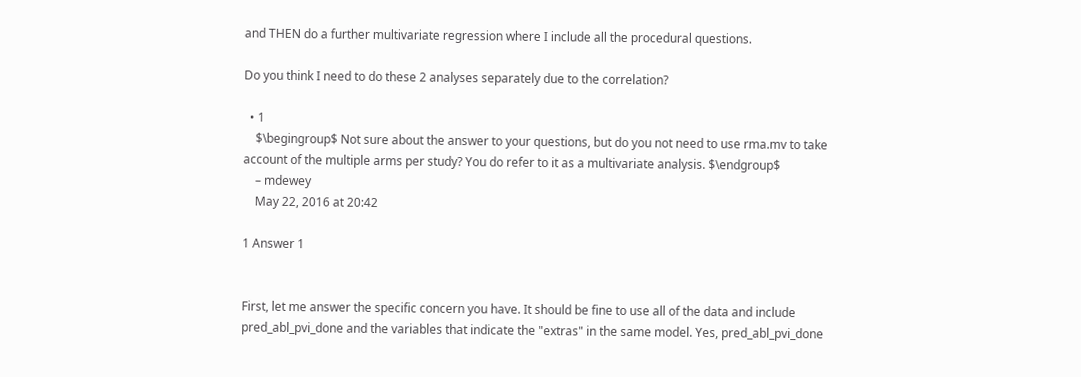and THEN do a further multivariate regression where I include all the procedural questions.

Do you think I need to do these 2 analyses separately due to the correlation?

  • 1
    $\begingroup$ Not sure about the answer to your questions, but do you not need to use rma.mv to take account of the multiple arms per study? You do refer to it as a multivariate analysis. $\endgroup$
    – mdewey
    May 22, 2016 at 20:42

1 Answer 1


First, let me answer the specific concern you have. It should be fine to use all of the data and include pred_abl_pvi_done and the variables that indicate the "extras" in the same model. Yes, pred_abl_pvi_done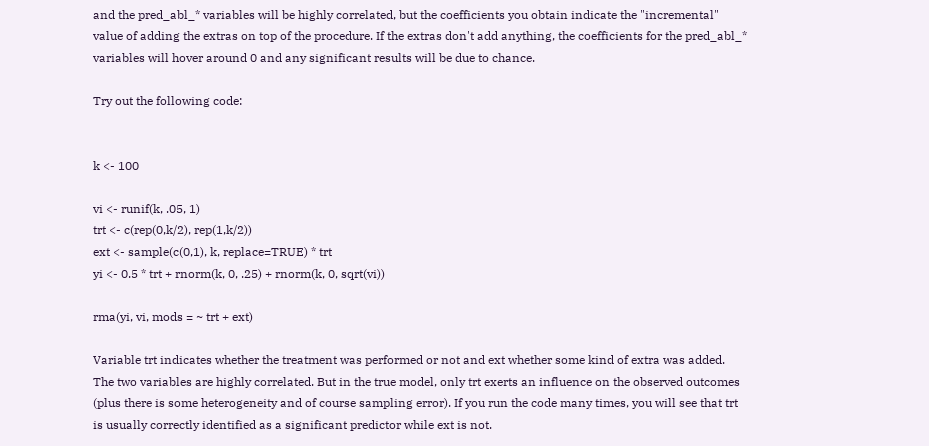and the pred_abl_* variables will be highly correlated, but the coefficients you obtain indicate the "incremental" value of adding the extras on top of the procedure. If the extras don't add anything, the coefficients for the pred_abl_* variables will hover around 0 and any significant results will be due to chance.

Try out the following code:


k <- 100

vi <- runif(k, .05, 1)
trt <- c(rep(0,k/2), rep(1,k/2))
ext <- sample(c(0,1), k, replace=TRUE) * trt
yi <- 0.5 * trt + rnorm(k, 0, .25) + rnorm(k, 0, sqrt(vi))

rma(yi, vi, mods = ~ trt + ext)

Variable trt indicates whether the treatment was performed or not and ext whether some kind of extra was added. The two variables are highly correlated. But in the true model, only trt exerts an influence on the observed outcomes (plus there is some heterogeneity and of course sampling error). If you run the code many times, you will see that trt is usually correctly identified as a significant predictor while ext is not.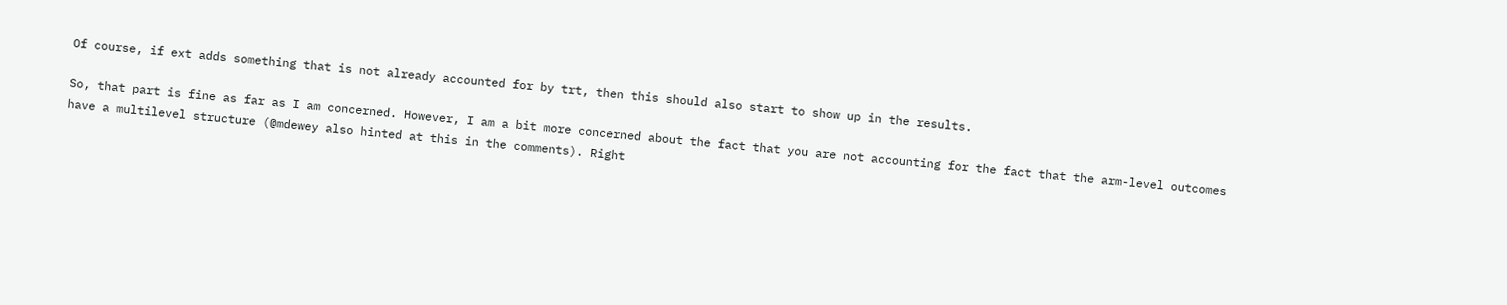Of course, if ext adds something that is not already accounted for by trt, then this should also start to show up in the results.

So, that part is fine as far as I am concerned. However, I am a bit more concerned about the fact that you are not accounting for the fact that the arm-level outcomes have a multilevel structure (@mdewey also hinted at this in the comments). Right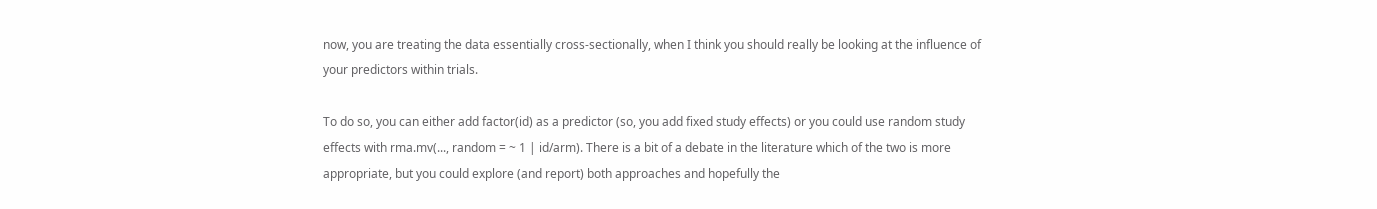now, you are treating the data essentially cross-sectionally, when I think you should really be looking at the influence of your predictors within trials.

To do so, you can either add factor(id) as a predictor (so, you add fixed study effects) or you could use random study effects with rma.mv(..., random = ~ 1 | id/arm). There is a bit of a debate in the literature which of the two is more appropriate, but you could explore (and report) both approaches and hopefully the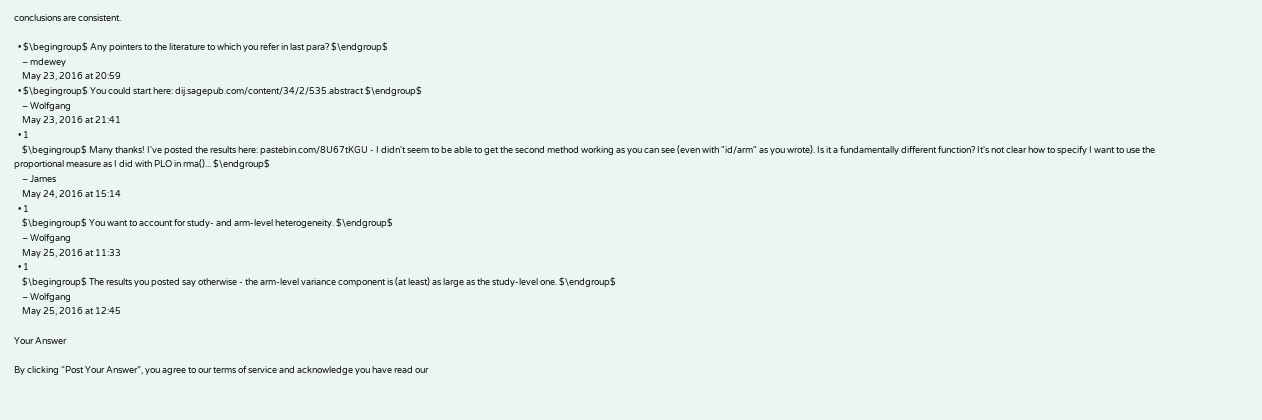conclusions are consistent.

  • $\begingroup$ Any pointers to the literature to which you refer in last para? $\endgroup$
    – mdewey
    May 23, 2016 at 20:59
  • $\begingroup$ You could start here: dij.sagepub.com/content/34/2/535.abstract $\endgroup$
    – Wolfgang
    May 23, 2016 at 21:41
  • 1
    $\begingroup$ Many thanks! I've posted the results here: pastebin.com/8U67tKGU - I didn't seem to be able to get the second method working as you can see (even with "id/arm" as you wrote). Is it a fundamentally different function? It's not clear how to specify I want to use the proportional measure as I did with PLO in rma()... $\endgroup$
    – James
    May 24, 2016 at 15:14
  • 1
    $\begingroup$ You want to account for study- and arm-level heterogeneity. $\endgroup$
    – Wolfgang
    May 25, 2016 at 11:33
  • 1
    $\begingroup$ The results you posted say otherwise - the arm-level variance component is (at least) as large as the study-level one. $\endgroup$
    – Wolfgang
    May 25, 2016 at 12:45

Your Answer

By clicking “Post Your Answer”, you agree to our terms of service and acknowledge you have read our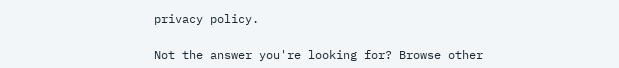privacy policy.

Not the answer you're looking for? Browse other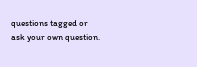questions tagged or ask your own question.